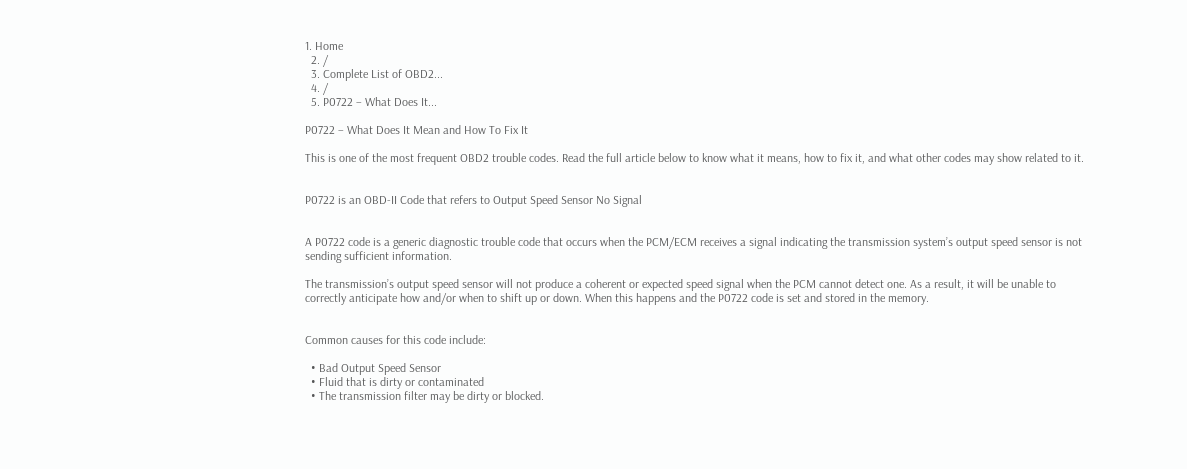1. Home
  2. /
  3. Complete List of OBD2...
  4. /
  5. P0722 – What Does It...

P0722 – What Does It Mean and How To Fix It

This is one of the most frequent OBD2 trouble codes. Read the full article below to know what it means, how to fix it, and what other codes may show related to it.


P0722 is an OBD-II Code that refers to Output Speed Sensor No Signal


A P0722 code is a generic diagnostic trouble code that occurs when the PCM/ECM receives a signal indicating the transmission system’s output speed sensor is not sending sufficient information.

The transmission’s output speed sensor will not produce a coherent or expected speed signal when the PCM cannot detect one. As a result, it will be unable to correctly anticipate how and/or when to shift up or down. When this happens and the P0722 code is set and stored in the memory.


Common causes for this code include:

  • Bad Output Speed Sensor
  • Fluid that is dirty or contaminated
  • The transmission filter may be dirty or blocked.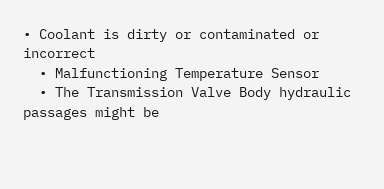• Coolant is dirty or contaminated or incorrect
  • Malfunctioning Temperature Sensor
  • The Transmission Valve Body hydraulic passages might be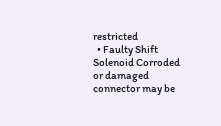restricted
  • Faulty Shift Solenoid Corroded or damaged connector may be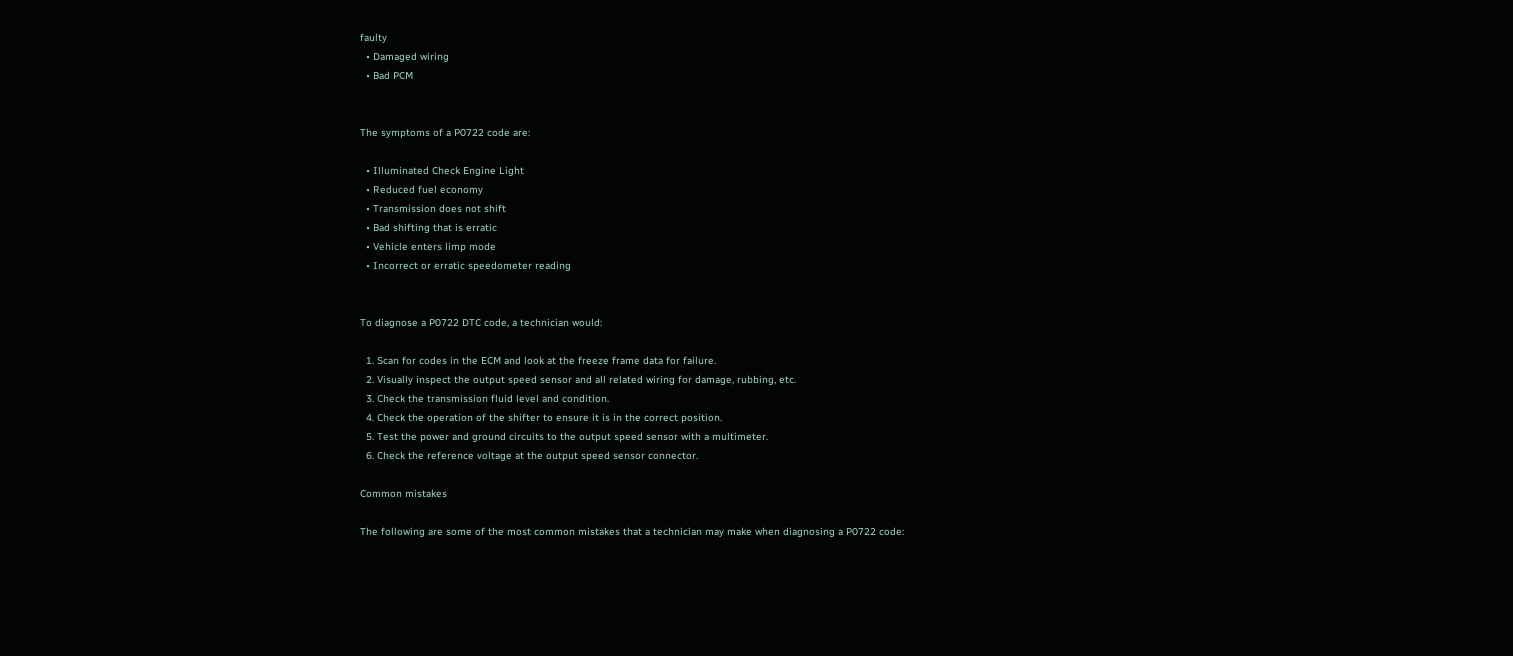faulty
  • Damaged wiring
  • Bad PCM


The symptoms of a P0722 code are:

  • Illuminated Check Engine Light
  • Reduced fuel economy
  • Transmission does not shift
  • Bad shifting that is erratic
  • Vehicle enters limp mode
  • Incorrect or erratic speedometer reading


To diagnose a P0722 DTC code, a technician would:

  1. Scan for codes in the ECM and look at the freeze frame data for failure.
  2. Visually inspect the output speed sensor and all related wiring for damage, rubbing, etc.
  3. Check the transmission fluid level and condition.
  4. Check the operation of the shifter to ensure it is in the correct position.
  5. Test the power and ground circuits to the output speed sensor with a multimeter.
  6. Check the reference voltage at the output speed sensor connector.

Common mistakes

The following are some of the most common mistakes that a technician may make when diagnosing a P0722 code: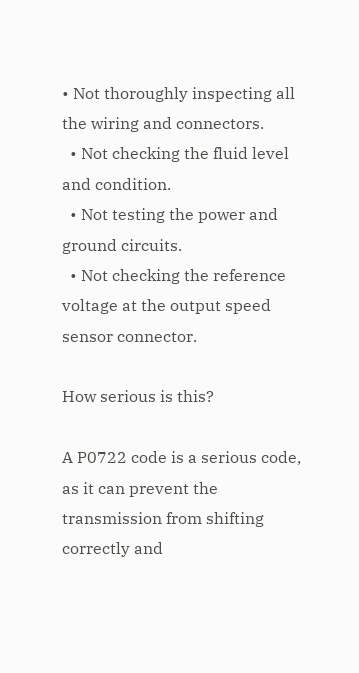• Not thoroughly inspecting all the wiring and connectors.
  • Not checking the fluid level and condition.
  • Not testing the power and ground circuits.
  • Not checking the reference voltage at the output speed sensor connector.

How serious is this?

A P0722 code is a serious code, as it can prevent the transmission from shifting correctly and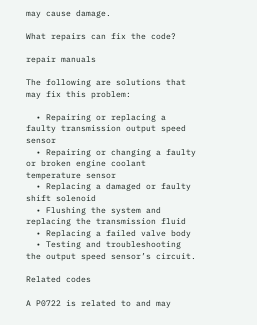may cause damage.

What repairs can fix the code?

repair manuals

The following are solutions that may fix this problem:

  • Repairing or replacing a faulty transmission output speed sensor
  • Repairing or changing a faulty or broken engine coolant temperature sensor
  • Replacing a damaged or faulty shift solenoid
  • Flushing the system and replacing the transmission fluid
  • Replacing a failed valve body
  • Testing and troubleshooting the output speed sensor’s circuit.

Related codes

A P0722 is related to and may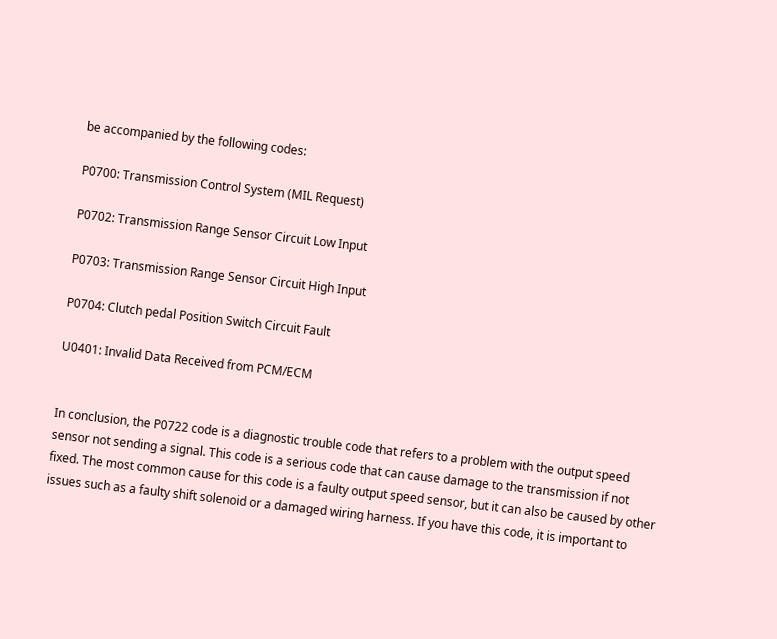be accompanied by the following codes:

P0700: Transmission Control System (MIL Request)

P0702: Transmission Range Sensor Circuit Low Input

P0703: Transmission Range Sensor Circuit High Input

P0704: Clutch pedal Position Switch Circuit Fault

U0401: Invalid Data Received from PCM/ECM


In conclusion, the P0722 code is a diagnostic trouble code that refers to a problem with the output speed sensor not sending a signal. This code is a serious code that can cause damage to the transmission if not fixed. The most common cause for this code is a faulty output speed sensor, but it can also be caused by other issues such as a faulty shift solenoid or a damaged wiring harness. If you have this code, it is important to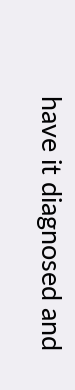have it diagnosed and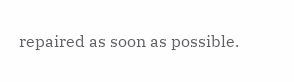repaired as soon as possible.